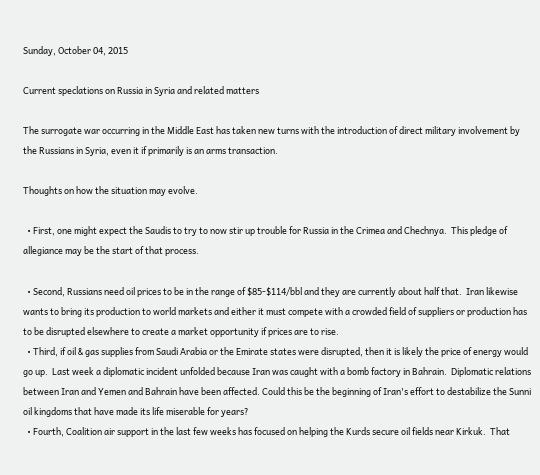Sunday, October 04, 2015

Current speclations on Russia in Syria and related matters

The surrogate war occurring in the Middle East has taken new turns with the introduction of direct military involvement by the Russians in Syria, even it if primarily is an arms transaction.

Thoughts on how the situation may evolve.

  • First, one might expect the Saudis to try to now stir up trouble for Russia in the Crimea and Chechnya.  This pledge of allegiance may be the start of that process.

  • Second, Russians need oil prices to be in the range of $85-$114/bbl and they are currently about half that.  Iran likewise wants to bring its production to world markets and either it must compete with a crowded field of suppliers or production has to be disrupted elsewhere to create a market opportunity if prices are to rise.
  • Third, if oil & gas supplies from Saudi Arabia or the Emirate states were disrupted, then it is likely the price of energy would go up.  Last week a diplomatic incident unfolded because Iran was caught with a bomb factory in Bahrain.  Diplomatic relations between Iran and Yemen and Bahrain have been affected. Could this be the beginning of Iran's effort to destabilize the Sunni oil kingdoms that have made its life miserable for years?
  • Fourth, Coalition air support in the last few weeks has focused on helping the Kurds secure oil fields near Kirkuk.  That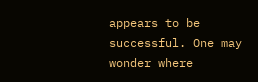appears to be successful. One may wonder where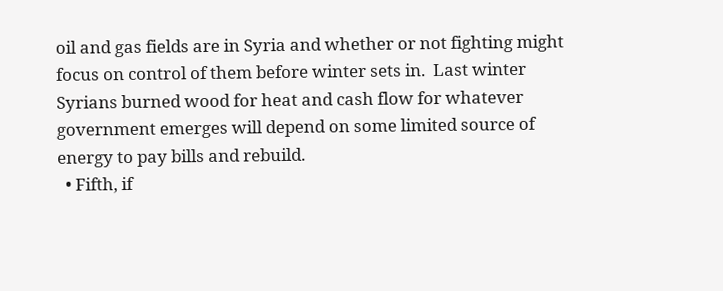oil and gas fields are in Syria and whether or not fighting might focus on control of them before winter sets in.  Last winter Syrians burned wood for heat and cash flow for whatever government emerges will depend on some limited source of energy to pay bills and rebuild.
  • Fifth, if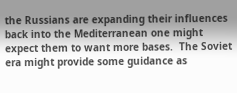the Russians are expanding their influences back into the Mediterranean one might expect them to want more bases.  The Soviet era might provide some guidance as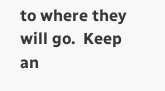to where they will go.  Keep an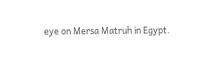eye on Mersa Matruh in Egypt.